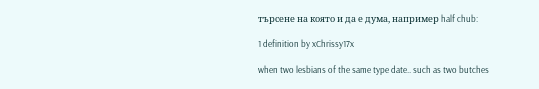търсене на която и да е дума, например half chub:

1 definition by xChrissy17x

when two lesbians of the same type date.. such as two butches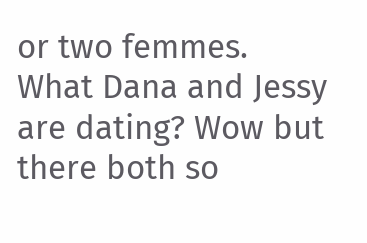or two femmes.
What Dana and Jessy are dating? Wow but there both so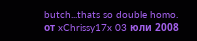butch...thats so double homo.
от xChrissy17x 03 юли 2008